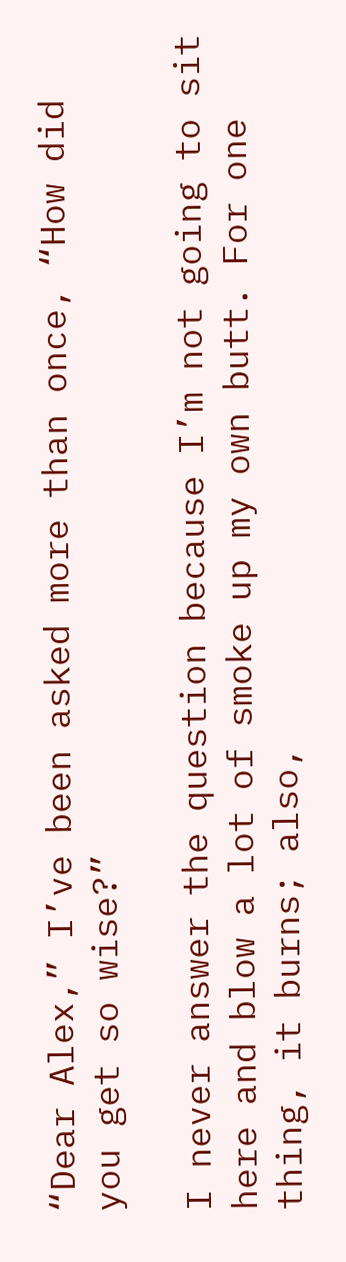“Dear Alex,” I’ve been asked more than once, “How did you get so wise?”

I never answer the question because I’m not going to sit here and blow a lot of smoke up my own butt. For one thing, it burns; also,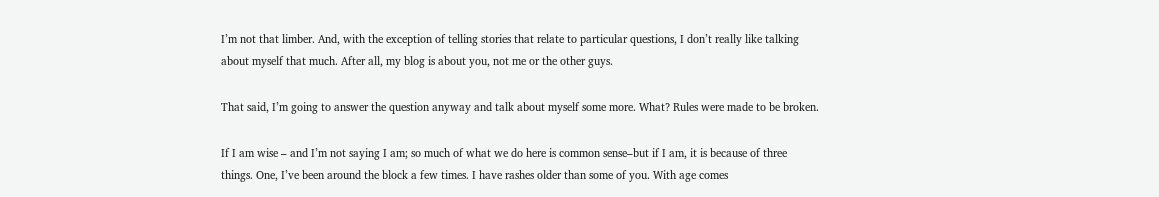I’m not that limber. And, with the exception of telling stories that relate to particular questions, I don’t really like talking about myself that much. After all, my blog is about you, not me or the other guys.

That said, I’m going to answer the question anyway and talk about myself some more. What? Rules were made to be broken.

If I am wise – and I’m not saying I am; so much of what we do here is common sense–but if I am, it is because of three things. One, I’ve been around the block a few times. I have rashes older than some of you. With age comes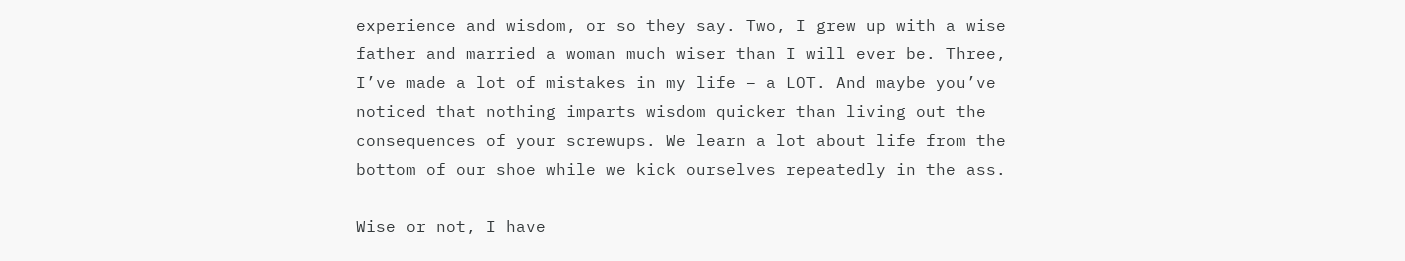experience and wisdom, or so they say. Two, I grew up with a wise father and married a woman much wiser than I will ever be. Three, I’ve made a lot of mistakes in my life – a LOT. And maybe you’ve noticed that nothing imparts wisdom quicker than living out the consequences of your screwups. We learn a lot about life from the bottom of our shoe while we kick ourselves repeatedly in the ass.

Wise or not, I have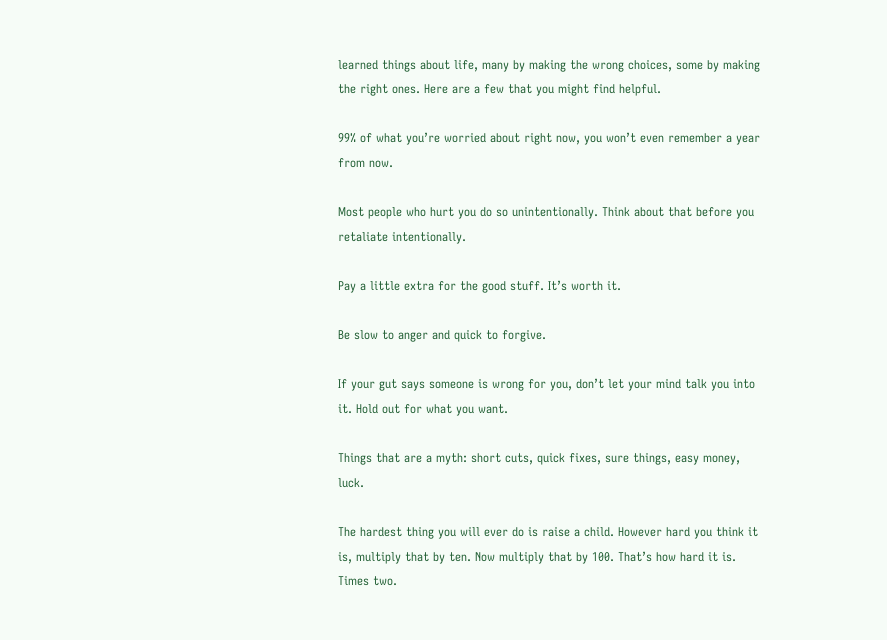learned things about life, many by making the wrong choices, some by making the right ones. Here are a few that you might find helpful.

99% of what you’re worried about right now, you won’t even remember a year from now.

Most people who hurt you do so unintentionally. Think about that before you retaliate intentionally.

Pay a little extra for the good stuff. It’s worth it.

Be slow to anger and quick to forgive.

If your gut says someone is wrong for you, don’t let your mind talk you into it. Hold out for what you want.

Things that are a myth: short cuts, quick fixes, sure things, easy money, luck.

The hardest thing you will ever do is raise a child. However hard you think it is, multiply that by ten. Now multiply that by 100. That’s how hard it is. Times two.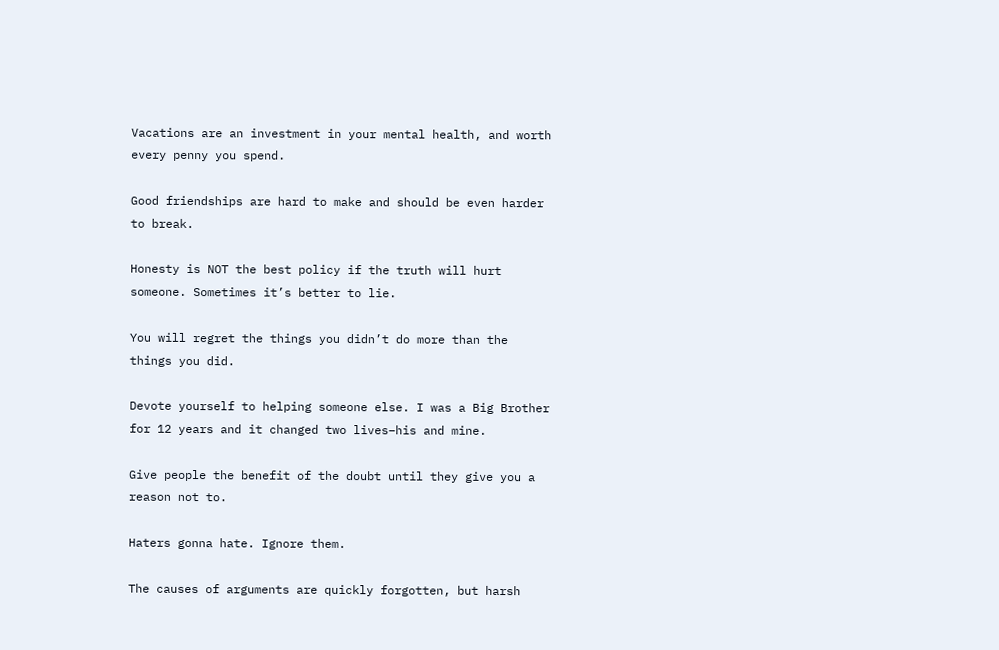Vacations are an investment in your mental health, and worth every penny you spend.

Good friendships are hard to make and should be even harder to break.

Honesty is NOT the best policy if the truth will hurt someone. Sometimes it’s better to lie.

You will regret the things you didn’t do more than the things you did.

Devote yourself to helping someone else. I was a Big Brother for 12 years and it changed two lives–his and mine.

Give people the benefit of the doubt until they give you a reason not to.

Haters gonna hate. Ignore them.

The causes of arguments are quickly forgotten, but harsh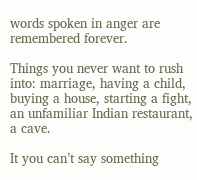words spoken in anger are remembered forever.

Things you never want to rush into: marriage, having a child, buying a house, starting a fight, an unfamiliar Indian restaurant, a cave.

It you can’t say something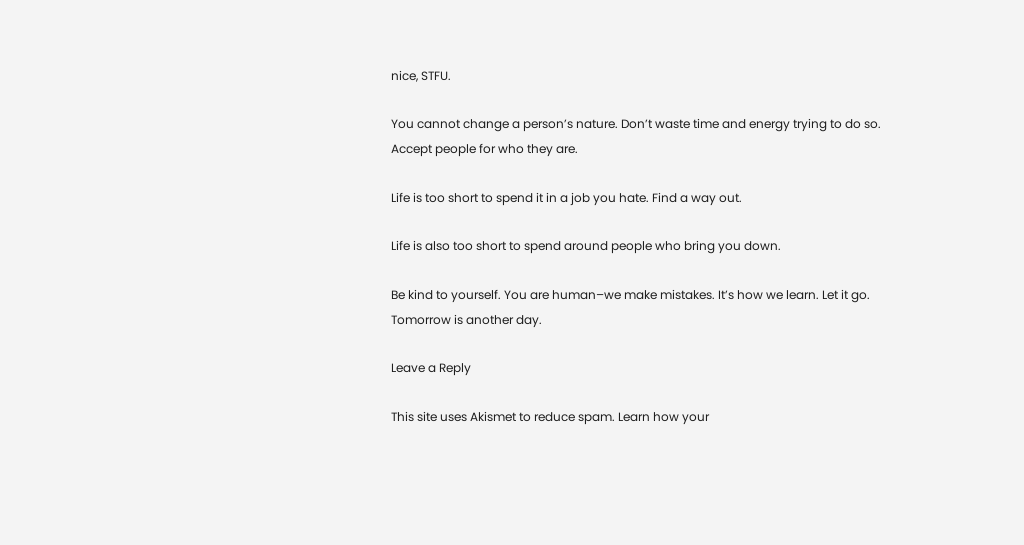nice, STFU.

You cannot change a person’s nature. Don’t waste time and energy trying to do so. Accept people for who they are.

Life is too short to spend it in a job you hate. Find a way out.

Life is also too short to spend around people who bring you down.

Be kind to yourself. You are human–we make mistakes. It’s how we learn. Let it go. Tomorrow is another day.

Leave a Reply

This site uses Akismet to reduce spam. Learn how your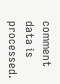comment data is processed.